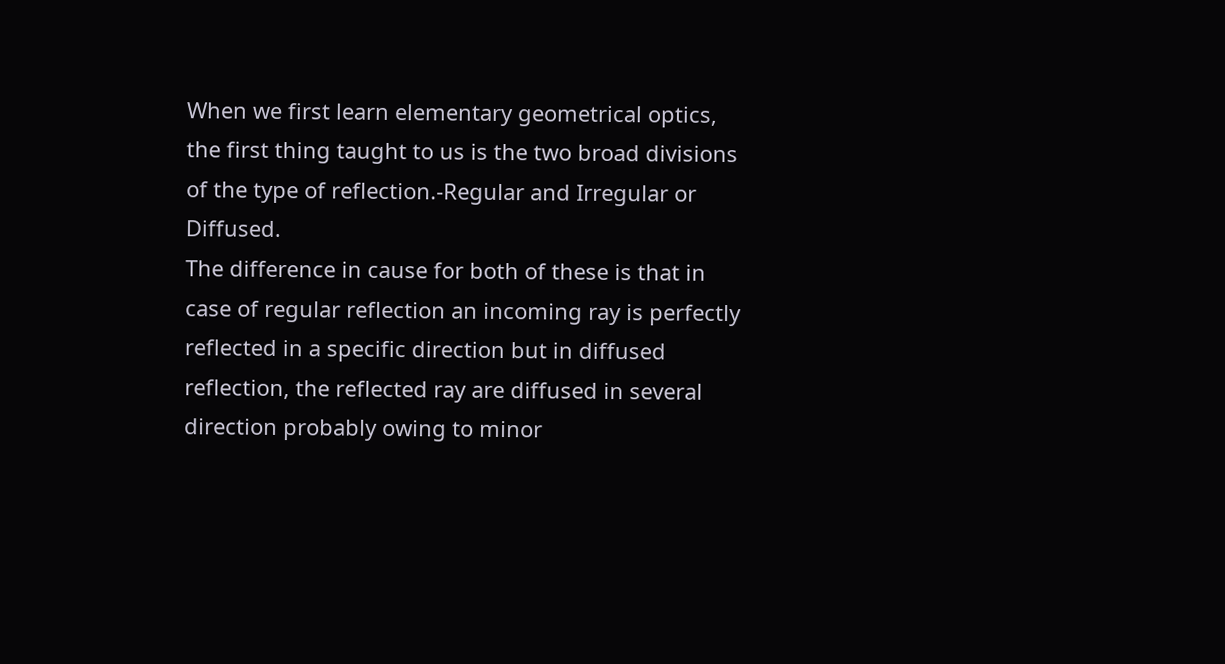When we first learn elementary geometrical optics, the first thing taught to us is the two broad divisions of the type of reflection.-Regular and Irregular or Diffused.
The difference in cause for both of these is that in case of regular reflection an incoming ray is perfectly reflected in a specific direction but in diffused reflection, the reflected ray are diffused in several direction probably owing to minor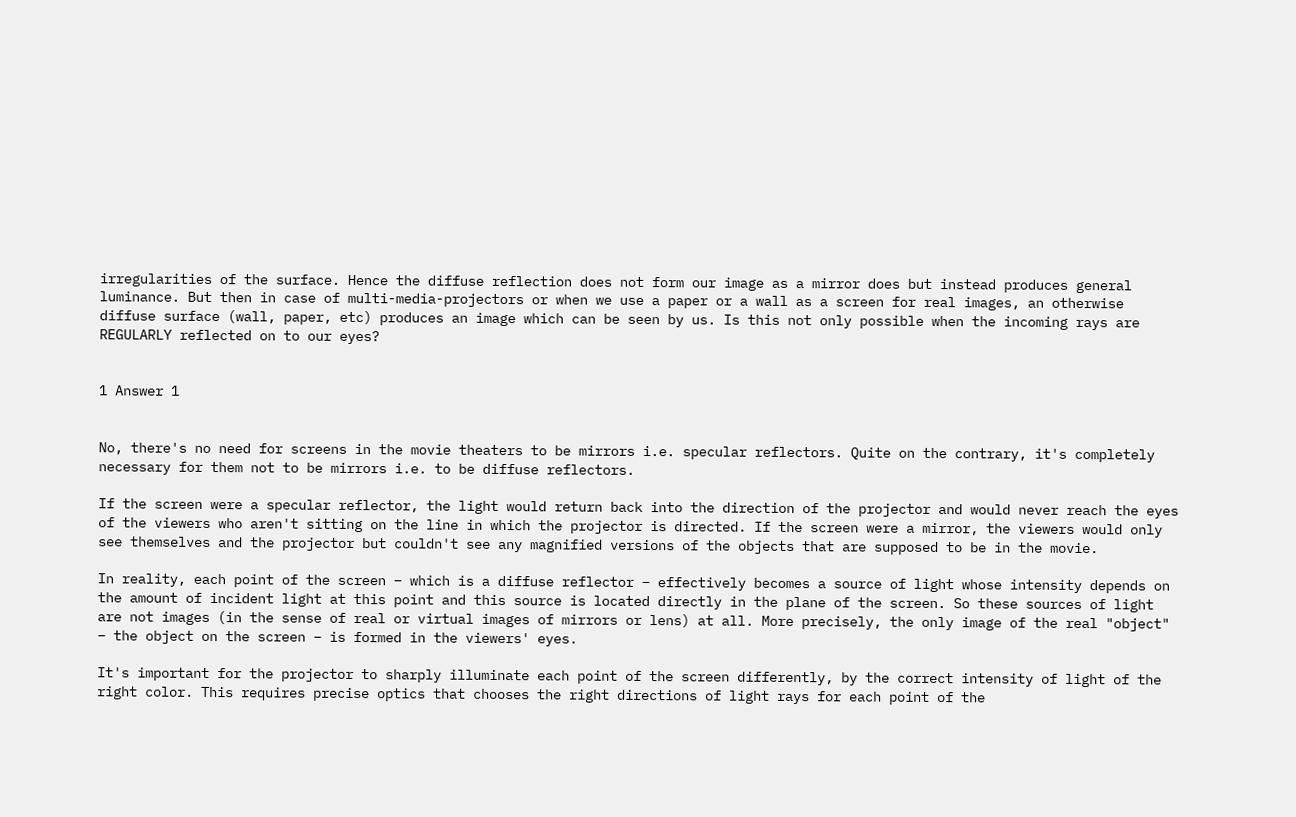irregularities of the surface. Hence the diffuse reflection does not form our image as a mirror does but instead produces general luminance. But then in case of multi-media-projectors or when we use a paper or a wall as a screen for real images, an otherwise diffuse surface (wall, paper, etc) produces an image which can be seen by us. Is this not only possible when the incoming rays are REGULARLY reflected on to our eyes?


1 Answer 1


No, there's no need for screens in the movie theaters to be mirrors i.e. specular reflectors. Quite on the contrary, it's completely necessary for them not to be mirrors i.e. to be diffuse reflectors.

If the screen were a specular reflector, the light would return back into the direction of the projector and would never reach the eyes of the viewers who aren't sitting on the line in which the projector is directed. If the screen were a mirror, the viewers would only see themselves and the projector but couldn't see any magnified versions of the objects that are supposed to be in the movie.

In reality, each point of the screen – which is a diffuse reflector – effectively becomes a source of light whose intensity depends on the amount of incident light at this point and this source is located directly in the plane of the screen. So these sources of light are not images (in the sense of real or virtual images of mirrors or lens) at all. More precisely, the only image of the real "object" – the object on the screen – is formed in the viewers' eyes.

It's important for the projector to sharply illuminate each point of the screen differently, by the correct intensity of light of the right color. This requires precise optics that chooses the right directions of light rays for each point of the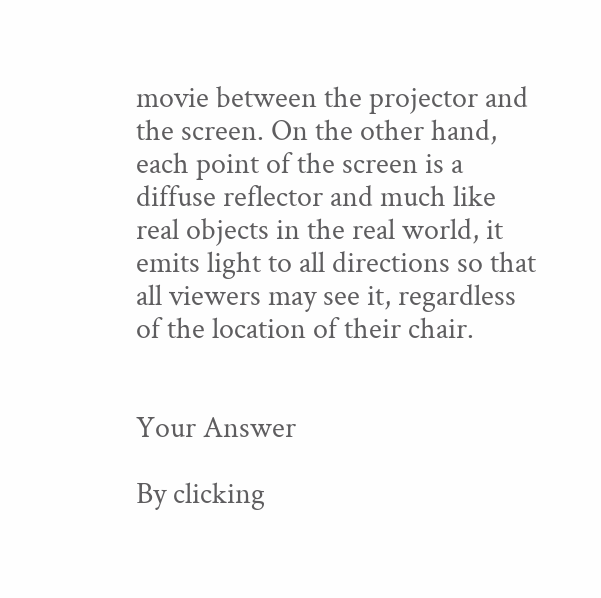movie between the projector and the screen. On the other hand, each point of the screen is a diffuse reflector and much like real objects in the real world, it emits light to all directions so that all viewers may see it, regardless of the location of their chair.


Your Answer

By clicking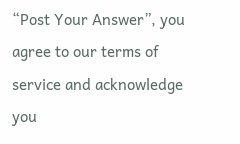“Post Your Answer”, you agree to our terms of service and acknowledge you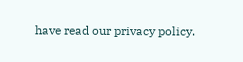have read our privacy policy.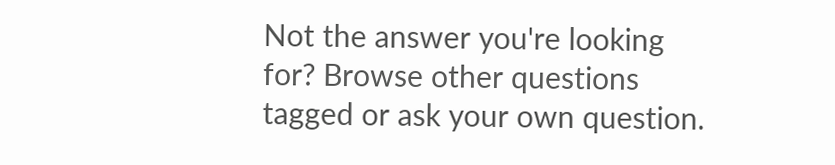Not the answer you're looking for? Browse other questions tagged or ask your own question.